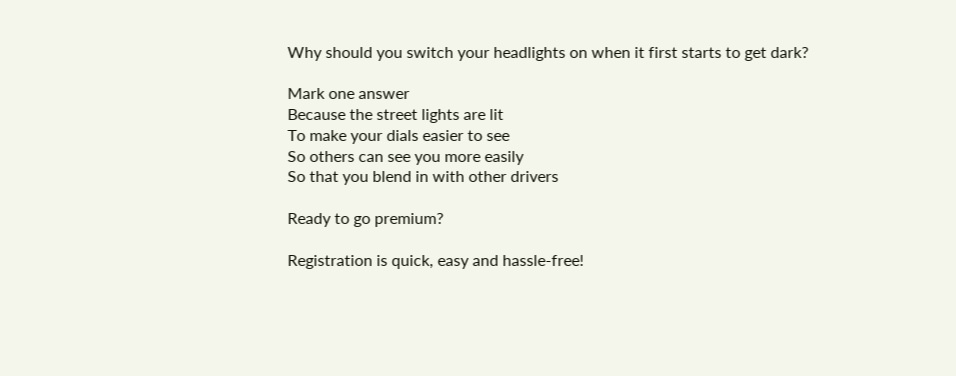Why should you switch your headlights on when it first starts to get dark?

Mark one answer
Because the street lights are lit
To make your dials easier to see
So others can see you more easily
So that you blend in with other drivers

Ready to go premium?

Registration is quick, easy and hassle-free!